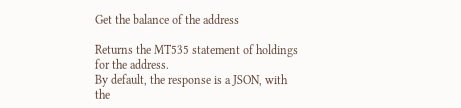Get the balance of the address

Returns the MT535 statement of holdings for the address.
By default, the response is a JSON, with the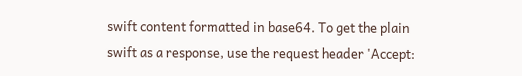swift content formatted in base64. To get the plain swift as a response, use the request header 'Accept: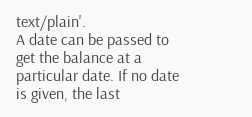text/plain'.
A date can be passed to get the balance at a particular date. If no date is given, the last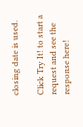closing date is used.

Click Try It! to start a request and see the response here!